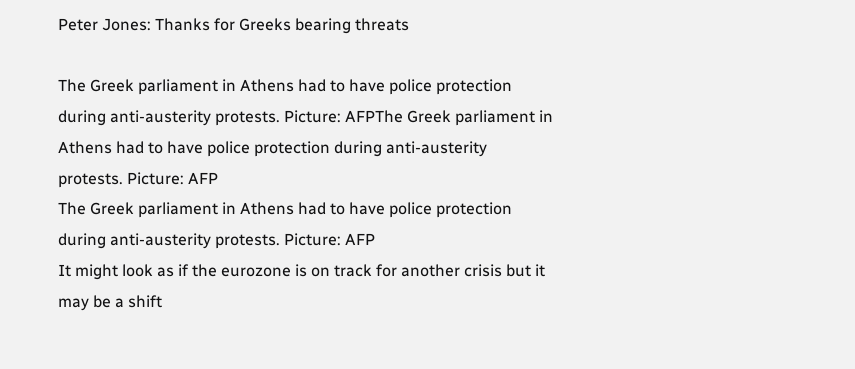Peter Jones: Thanks for Greeks bearing threats

The Greek parliament in Athens had to have police protection during anti-austerity protests. Picture: AFPThe Greek parliament in Athens had to have police protection during anti-austerity protests. Picture: AFP
The Greek parliament in Athens had to have police protection during anti-austerity protests. Picture: AFP
It might look as if the eurozone is on track for another crisis but it may be a shift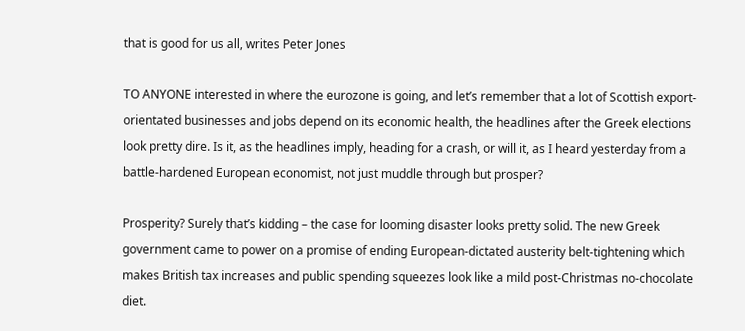that is good for us all, writes Peter Jones

TO ANYONE interested in where the eurozone is going, and let’s remember that a lot of Scottish export-orientated businesses and jobs depend on its economic health, the headlines after the Greek elections look pretty dire. Is it, as the headlines imply, heading for a crash, or will it, as I heard yesterday from a battle-hardened European economist, not just muddle through but prosper?

Prosperity? Surely that’s kidding – the case for looming disaster looks pretty solid. The new Greek government came to power on a promise of ending European-dictated austerity belt-tightening which makes British tax increases and public spending squeezes look like a mild post-Christmas no-chocolate diet.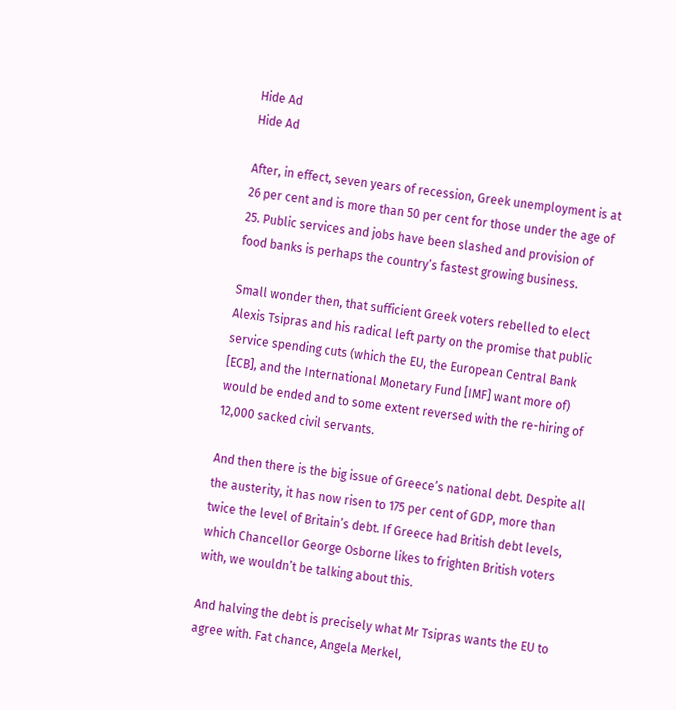Hide Ad
Hide Ad

After, in effect, seven years of recession, Greek unemployment is at 26 per cent and is more than 50 per cent for those under the age of 25. Public services and jobs have been slashed and provision of food banks is perhaps the country’s fastest growing business.

Small wonder then, that sufficient Greek voters rebelled to elect Alexis Tsipras and his radical left party on the promise that public service spending cuts (which the EU, the European Central Bank [ECB], and the International Monetary Fund [IMF] want more of) would be ended and to some extent reversed with the re-hiring of 12,000 sacked civil servants.

And then there is the big issue of Greece’s national debt. Despite all the austerity, it has now risen to 175 per cent of GDP, more than twice the level of Britain’s debt. If Greece had British debt levels, which Chancellor George Osborne likes to frighten British voters with, we wouldn’t be talking about this.

And halving the debt is precisely what Mr Tsipras wants the EU to agree with. Fat chance, Angela Merkel,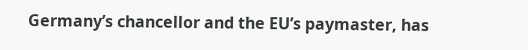Germany’s chancellor and the EU’s paymaster, has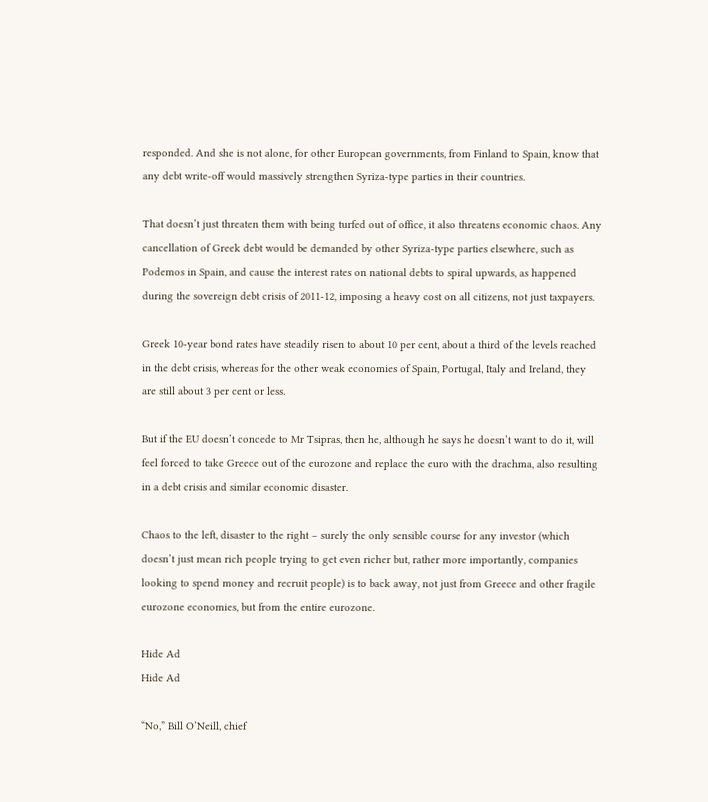responded. And she is not alone, for other European governments, from Finland to Spain, know that any debt write-off would massively strengthen Syriza-type parties in their countries.

That doesn’t just threaten them with being turfed out of office, it also threatens economic chaos. Any cancellation of Greek debt would be demanded by other Syriza-type parties elsewhere, such as Podemos in Spain, and cause the interest rates on national debts to spiral upwards, as happened during the sovereign debt crisis of 2011-12, imposing a heavy cost on all citizens, not just taxpayers.

Greek 10-year bond rates have steadily risen to about 10 per cent, about a third of the levels reached in the debt crisis, whereas for the other weak economies of Spain, Portugal, Italy and Ireland, they are still about 3 per cent or less.

But if the EU doesn’t concede to Mr Tsipras, then he, although he says he doesn’t want to do it, will feel forced to take Greece out of the eurozone and replace the euro with the drachma, also resulting in a debt crisis and similar economic disaster.

Chaos to the left, disaster to the right – surely the only sensible course for any investor (which doesn’t just mean rich people trying to get even richer but, rather more importantly, companies looking to spend money and recruit people) is to back away, not just from Greece and other fragile eurozone economies, but from the entire eurozone.

Hide Ad
Hide Ad

“No,” Bill O’Neill, chief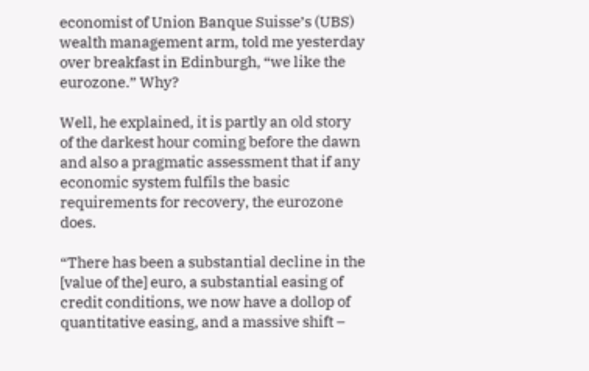economist of Union Banque Suisse’s (UBS) wealth management arm, told me yesterday over breakfast in Edinburgh, “we like the eurozone.” Why?

Well, he explained, it is partly an old story of the darkest hour coming before the dawn and also a pragmatic assessment that if any economic system fulfils the basic requirements for recovery, the eurozone does.

“There has been a substantial decline in the [value of the] euro, a substantial easing of credit conditions, we now have a dollop of quantitative easing, and a massive shift –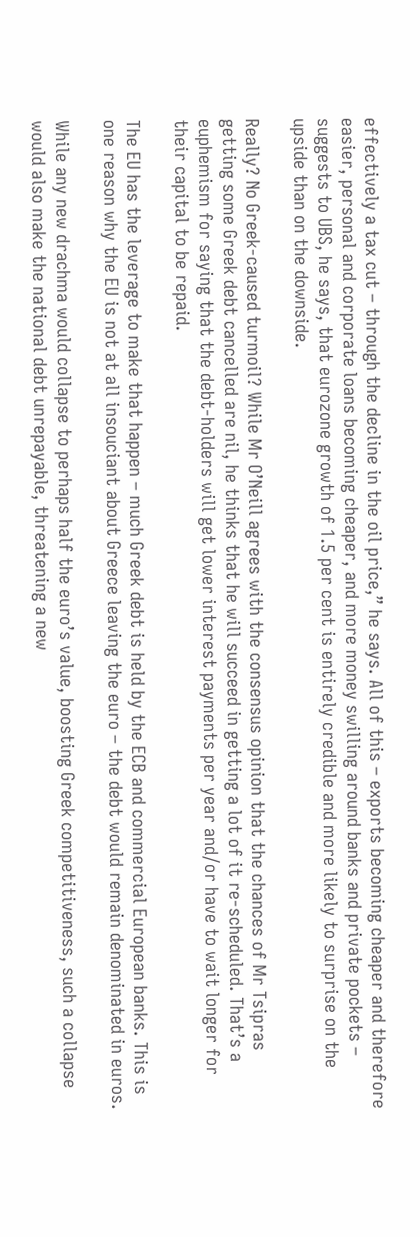effectively a tax cut – through the decline in the oil price,” he says. All of this – exports becoming cheaper and therefore easier, personal and corporate loans becoming cheaper, and more money swilling around banks and private pockets – suggests to UBS, he says, that eurozone growth of 1.5 per cent is entirely credible and more likely to surprise on the upside than on the downside.

Really? No Greek-caused turmoil? While Mr O’Neill agrees with the consensus opinion that the chances of Mr Tsipras getting some Greek debt cancelled are nil, he thinks that he will succeed in getting a lot of it re-scheduled. That’s a euphemism for saying that the debt-holders will get lower interest payments per year and/or have to wait longer for their capital to be repaid.

The EU has the leverage to make that happen – much Greek debt is held by the ECB and commercial European banks. This is one reason why the EU is not at all insouciant about Greece leaving the euro – the debt would remain denominated in euros.

While any new drachma would collapse to perhaps half the euro’s value, boosting Greek competitiveness, such a collapse would also make the national debt unrepayable, threatening a new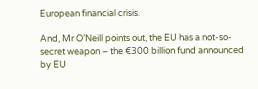European financial crisis.

And, Mr O’Neill points out, the EU has a not-so-secret weapon – the €300 billion fund announced by EU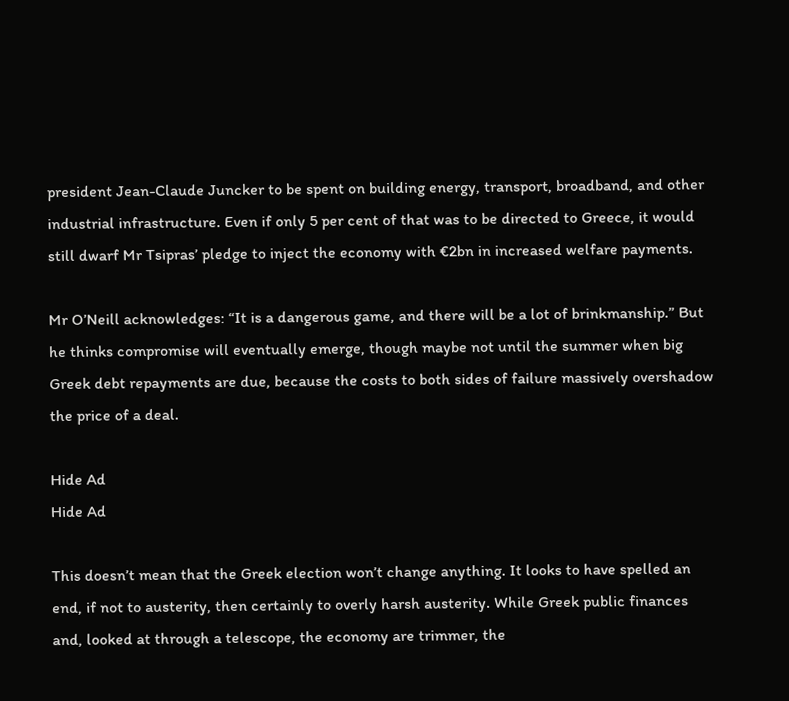president Jean-Claude Juncker to be spent on building energy, transport, broadband, and other industrial infrastructure. Even if only 5 per cent of that was to be directed to Greece, it would still dwarf Mr Tsipras’ pledge to inject the economy with €2bn in increased welfare payments.

Mr O’Neill acknowledges: “It is a dangerous game, and there will be a lot of brinkmanship.” But he thinks compromise will eventually emerge, though maybe not until the summer when big Greek debt repayments are due, because the costs to both sides of failure massively overshadow the price of a deal.

Hide Ad
Hide Ad

This doesn’t mean that the Greek election won’t change anything. It looks to have spelled an end, if not to austerity, then certainly to overly harsh austerity. While Greek public finances and, looked at through a telescope, the economy are trimmer, the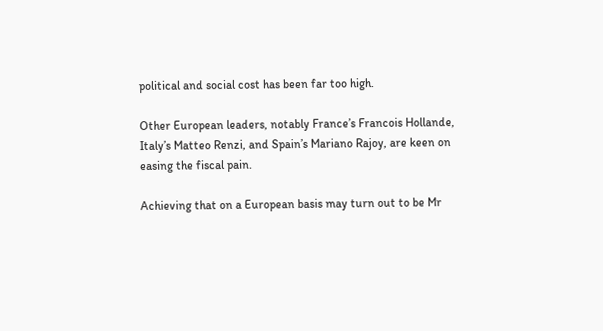political and social cost has been far too high.

Other European leaders, notably France’s Francois Hollande, Italy’s Matteo Renzi, and Spain’s Mariano Rajoy, are keen on easing the fiscal pain.

Achieving that on a European basis may turn out to be Mr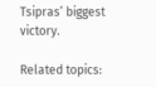Tsipras’ biggest victory.

Related topics: